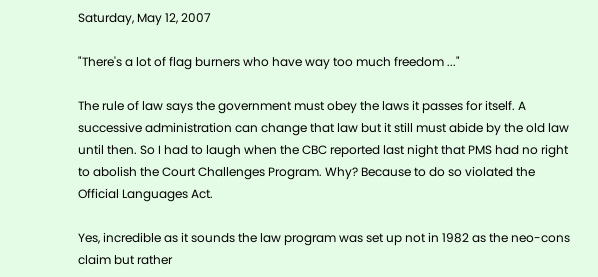Saturday, May 12, 2007

"There's a lot of flag burners who have way too much freedom ..."

The rule of law says the government must obey the laws it passes for itself. A successive administration can change that law but it still must abide by the old law until then. So I had to laugh when the CBC reported last night that PMS had no right to abolish the Court Challenges Program. Why? Because to do so violated the Official Languages Act.

Yes, incredible as it sounds the law program was set up not in 1982 as the neo-cons claim but rather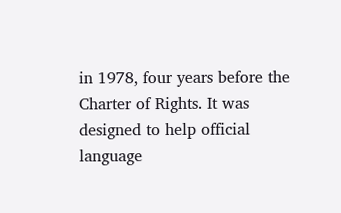in 1978, four years before the Charter of Rights. It was designed to help official language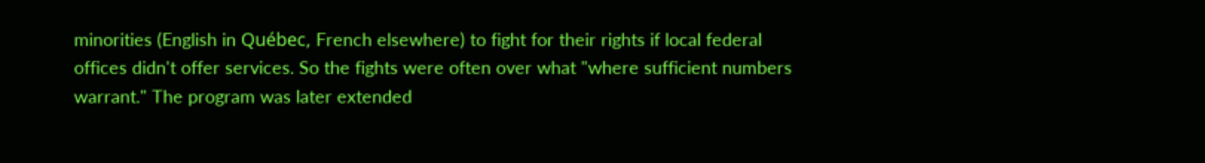minorities (English in Québec, French elsewhere) to fight for their rights if local federal offices didn't offer services. So the fights were often over what "where sufficient numbers warrant." The program was later extended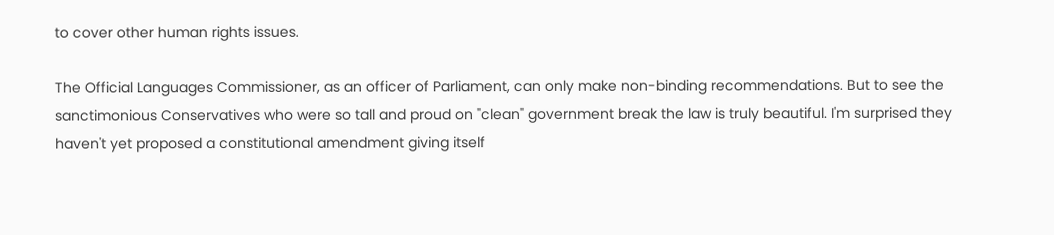to cover other human rights issues.

The Official Languages Commissioner, as an officer of Parliament, can only make non-binding recommendations. But to see the sanctimonious Conservatives who were so tall and proud on "clean" government break the law is truly beautiful. I'm surprised they haven't yet proposed a constitutional amendment giving itself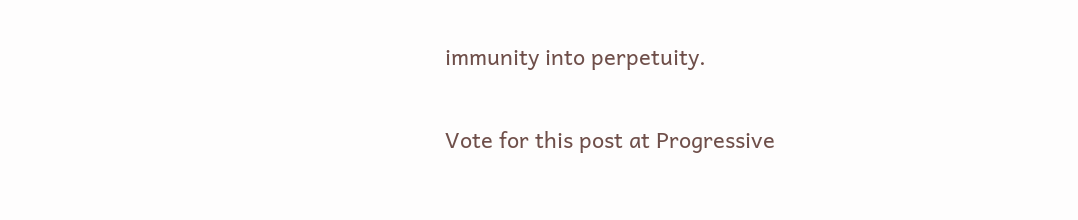immunity into perpetuity.

Vote for this post at Progressive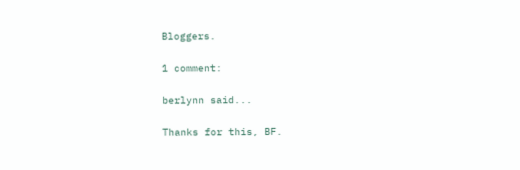Bloggers.

1 comment:

berlynn said...

Thanks for this, BF.